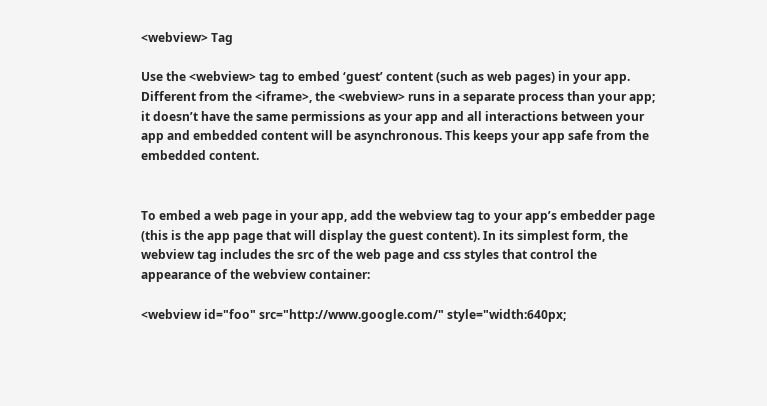<webview> Tag

Use the <webview> tag to embed ‘guest’ content (such as web pages) in your app. Different from the <iframe>, the <webview> runs in a separate process than your app; it doesn’t have the same permissions as your app and all interactions between your app and embedded content will be asynchronous. This keeps your app safe from the embedded content.


To embed a web page in your app, add the webview tag to your app’s embedder page (this is the app page that will display the guest content). In its simplest form, the webview tag includes the src of the web page and css styles that control the appearance of the webview container:

<webview id="foo" src="http://www.google.com/" style="width:640px;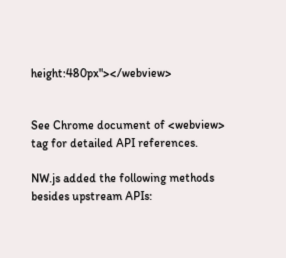height:480px"></webview>


See Chrome document of <webview> tag for detailed API references.

NW.js added the following methods besides upstream APIs: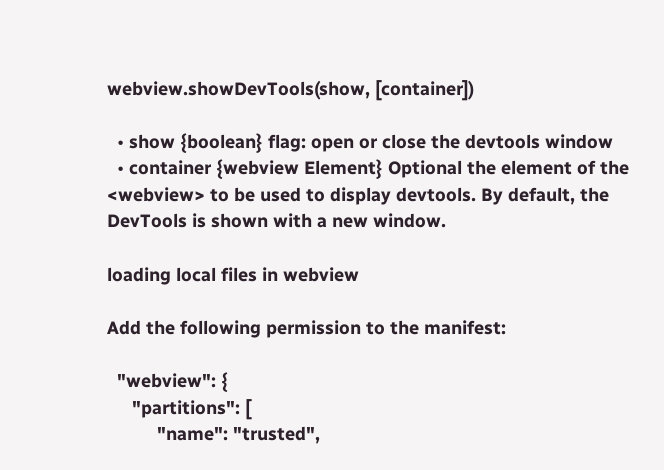webview.showDevTools(show, [container])

  • show {boolean} flag: open or close the devtools window
  • container {webview Element} Optional the element of the <webview> to be used to display devtools. By default, the DevTools is shown with a new window.

loading local files in webview

Add the following permission to the manifest:

  "webview": {
     "partitions": [
          "name": "trusted",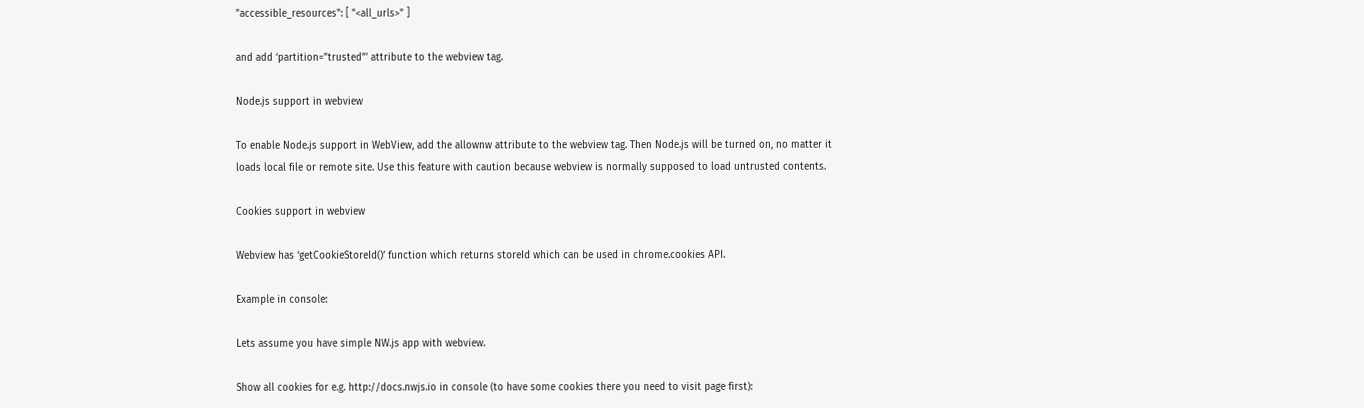"accessible_resources": [ "<all_urls>" ]

and add ‘partition=”trusted”’ attribute to the webview tag.

Node.js support in webview

To enable Node.js support in WebView, add the allownw attribute to the webview tag. Then Node.js will be turned on, no matter it loads local file or remote site. Use this feature with caution because webview is normally supposed to load untrusted contents.

Cookies support in webview

Webview has ‘getCookieStoreId()’ function which returns storeId which can be used in chrome.cookies API.

Example in console:

Lets assume you have simple NW.js app with webview.

Show all cookies for e.g. http://docs.nwjs.io in console (to have some cookies there you need to visit page first):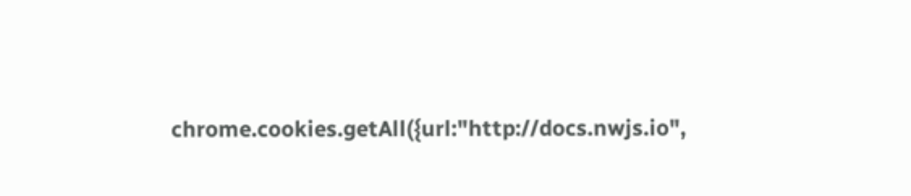chrome.cookies.getAll({url:"http://docs.nwjs.io",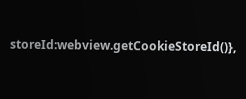storeId:webview.getCookieStoreId()},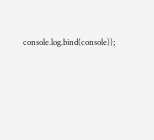console.log.bind(console));